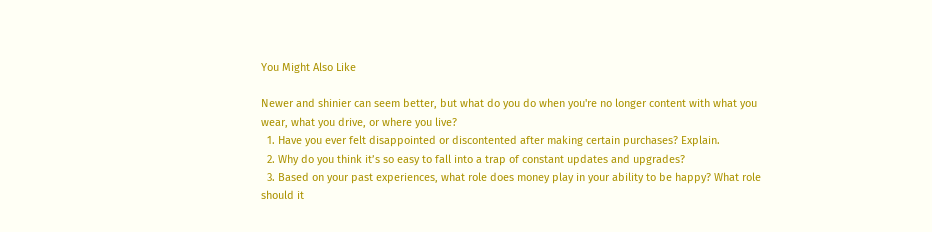You Might Also Like

Newer and shinier can seem better, but what do you do when you're no longer content with what you wear, what you drive, or where you live?
  1. Have you ever felt disappointed or discontented after making certain purchases? Explain.
  2. Why do you think it’s so easy to fall into a trap of constant updates and upgrades?
  3. Based on your past experiences, what role does money play in your ability to be happy? What role should it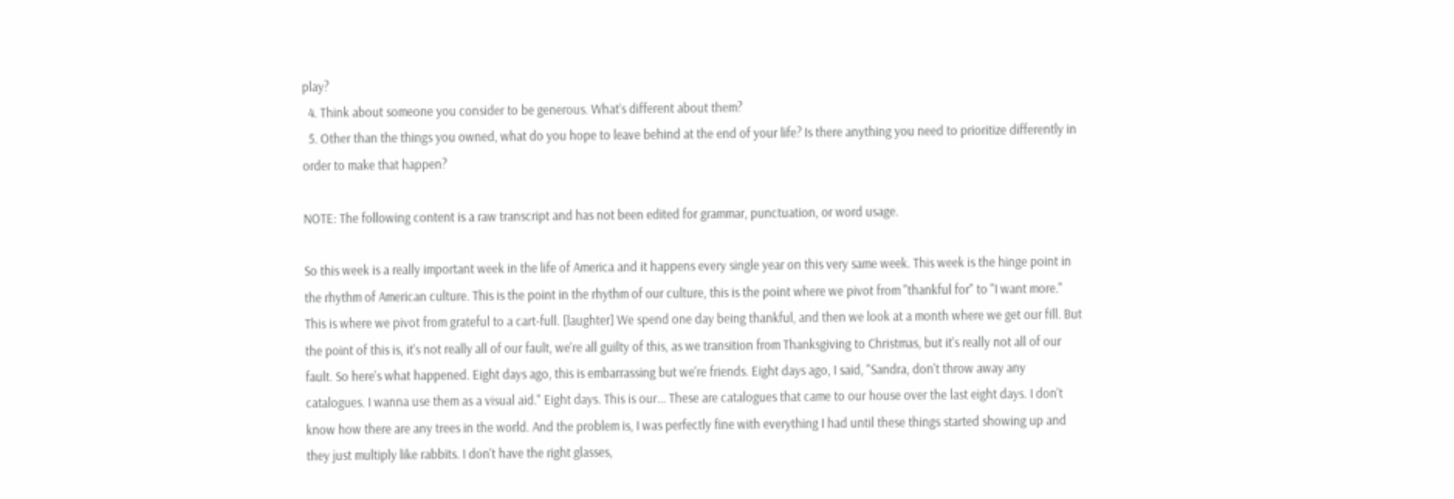play?
  4. Think about someone you consider to be generous. What’s different about them?
  5. Other than the things you owned, what do you hope to leave behind at the end of your life? Is there anything you need to prioritize differently in order to make that happen?

NOTE: The following content is a raw transcript and has not been edited for grammar, punctuation, or word usage.

So this week is a really important week in the life of America and it happens every single year on this very same week. This week is the hinge point in the rhythm of American culture. This is the point in the rhythm of our culture, this is the point where we pivot from "thankful for" to "I want more." This is where we pivot from grateful to a cart-full. [laughter] We spend one day being thankful, and then we look at a month where we get our fill. But the point of this is, it's not really all of our fault, we're all guilty of this, as we transition from Thanksgiving to Christmas, but it's really not all of our fault. So here's what happened. Eight days ago, this is embarrassing but we're friends. Eight days ago, I said, "Sandra, don't throw away any catalogues. I wanna use them as a visual aid." Eight days. This is our... These are catalogues that came to our house over the last eight days. I don't know how there are any trees in the world. And the problem is, I was perfectly fine with everything I had until these things started showing up and they just multiply like rabbits. I don't have the right glasses,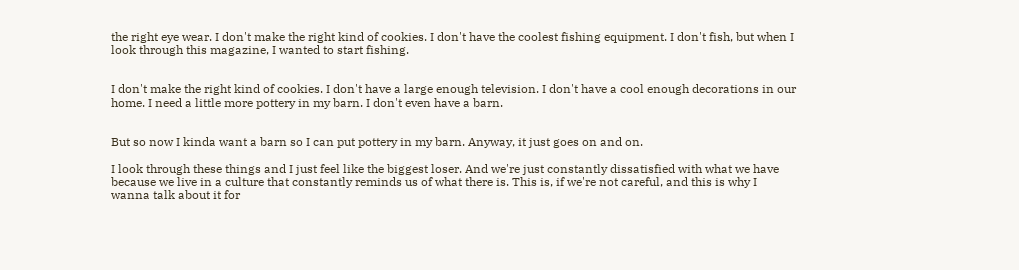the right eye wear. I don't make the right kind of cookies. I don't have the coolest fishing equipment. I don't fish, but when I look through this magazine, I wanted to start fishing.


I don't make the right kind of cookies. I don't have a large enough television. I don't have a cool enough decorations in our home. I need a little more pottery in my barn. I don't even have a barn.


But so now I kinda want a barn so I can put pottery in my barn. Anyway, it just goes on and on.

I look through these things and I just feel like the biggest loser. And we're just constantly dissatisfied with what we have because we live in a culture that constantly reminds us of what there is. This is, if we're not careful, and this is why I wanna talk about it for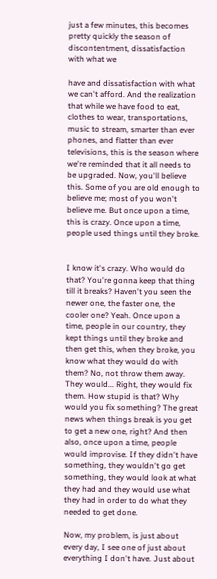just a few minutes, this becomes pretty quickly the season of discontentment, dissatisfaction with what we

have and dissatisfaction with what we can't afford. And the realization that while we have food to eat, clothes to wear, transportations, music to stream, smarter than ever phones, and flatter than ever televisions, this is the season where we're reminded that it all needs to be upgraded. Now, you'll believe this. Some of you are old enough to believe me; most of you won't believe me. But once upon a time, this is crazy. Once upon a time, people used things until they broke.


I know it's crazy. Who would do that? You're gonna keep that thing till it breaks? Haven't you seen the newer one, the faster one, the cooler one? Yeah. Once upon a time, people in our country, they kept things until they broke and then get this, when they broke, you know what they would do with them? No, not throw them away. They would... Right, they would fix them. How stupid is that? Why would you fix something? The great news when things break is you get to get a new one, right? And then also, once upon a time, people would improvise. If they didn't have something, they wouldn't go get something, they would look at what they had and they would use what they had in order to do what they needed to get done.

Now, my problem, is just about every day, I see one of just about everything I don't have. Just about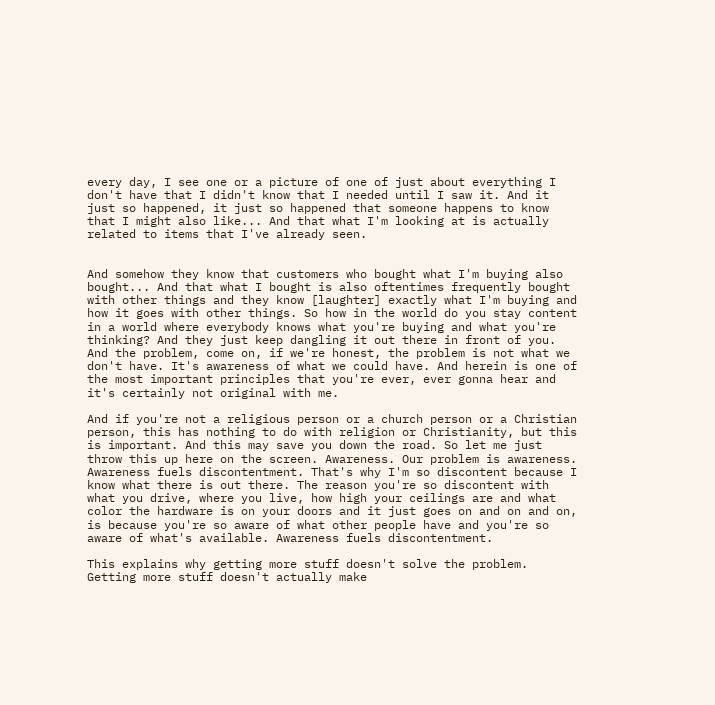every day, I see one or a picture of one of just about everything I don't have that I didn't know that I needed until I saw it. And it just so happened, it just so happened that someone happens to know that I might also like... And that what I'm looking at is actually related to items that I've already seen.


And somehow they know that customers who bought what I'm buying also bought... And that what I bought is also oftentimes frequently bought with other things and they know [laughter] exactly what I'm buying and how it goes with other things. So how in the world do you stay content in a world where everybody knows what you're buying and what you're thinking? And they just keep dangling it out there in front of you. And the problem, come on, if we're honest, the problem is not what we don't have. It's awareness of what we could have. And herein is one of the most important principles that you're ever, ever gonna hear and it's certainly not original with me.

And if you're not a religious person or a church person or a Christian person, this has nothing to do with religion or Christianity, but this is important. And this may save you down the road. So let me just throw this up here on the screen. Awareness. Our problem is awareness. Awareness fuels discontentment. That's why I'm so discontent because I know what there is out there. The reason you're so discontent with what you drive, where you live, how high your ceilings are and what color the hardware is on your doors and it just goes on and on and on, is because you're so aware of what other people have and you're so aware of what's available. Awareness fuels discontentment.

This explains why getting more stuff doesn't solve the problem. Getting more stuff doesn't actually make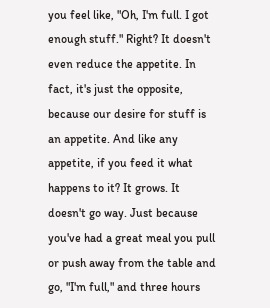you feel like, "Oh, I'm full. I got enough stuff." Right? It doesn't even reduce the appetite. In fact, it's just the opposite, because our desire for stuff is an appetite. And like any appetite, if you feed it what happens to it? It grows. It doesn't go way. Just because you've had a great meal you pull or push away from the table and go, "I'm full," and three hours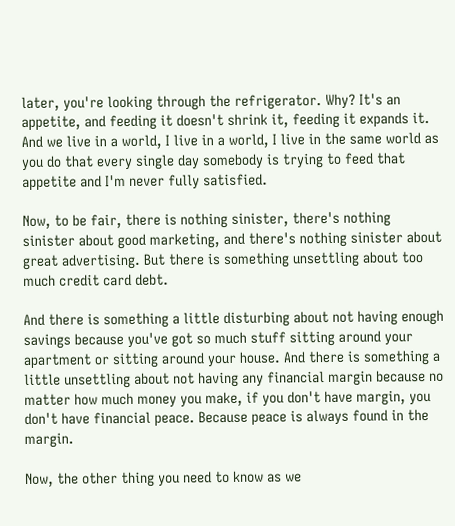later, you're looking through the refrigerator. Why? It's an appetite, and feeding it doesn't shrink it, feeding it expands it. And we live in a world, I live in a world, I live in the same world as you do that every single day somebody is trying to feed that appetite and I'm never fully satisfied.

Now, to be fair, there is nothing sinister, there's nothing sinister about good marketing, and there's nothing sinister about great advertising. But there is something unsettling about too much credit card debt.

And there is something a little disturbing about not having enough savings because you've got so much stuff sitting around your apartment or sitting around your house. And there is something a little unsettling about not having any financial margin because no matter how much money you make, if you don't have margin, you don't have financial peace. Because peace is always found in the margin.

Now, the other thing you need to know as we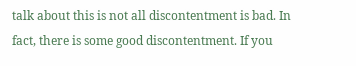talk about this is not all discontentment is bad. In fact, there is some good discontentment. If you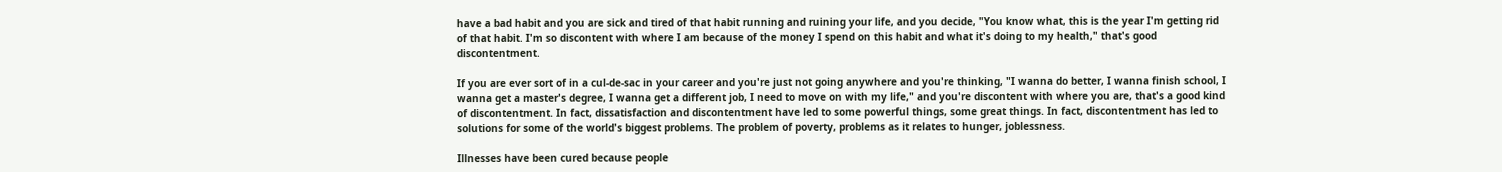have a bad habit and you are sick and tired of that habit running and ruining your life, and you decide, "You know what, this is the year I'm getting rid of that habit. I'm so discontent with where I am because of the money I spend on this habit and what it's doing to my health," that's good discontentment.

If you are ever sort of in a cul-de-sac in your career and you're just not going anywhere and you're thinking, "I wanna do better, I wanna finish school, I wanna get a master's degree, I wanna get a different job, I need to move on with my life," and you're discontent with where you are, that's a good kind of discontentment. In fact, dissatisfaction and discontentment have led to some powerful things, some great things. In fact, discontentment has led to solutions for some of the world's biggest problems. The problem of poverty, problems as it relates to hunger, joblessness.

Illnesses have been cured because people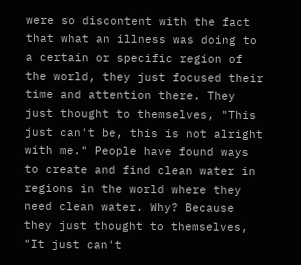were so discontent with the fact that what an illness was doing to a certain or specific region of the world, they just focused their time and attention there. They just thought to themselves, "This just can't be, this is not alright with me." People have found ways to create and find clean water in regions in the world where they need clean water. Why? Because they just thought to themselves, "It just can't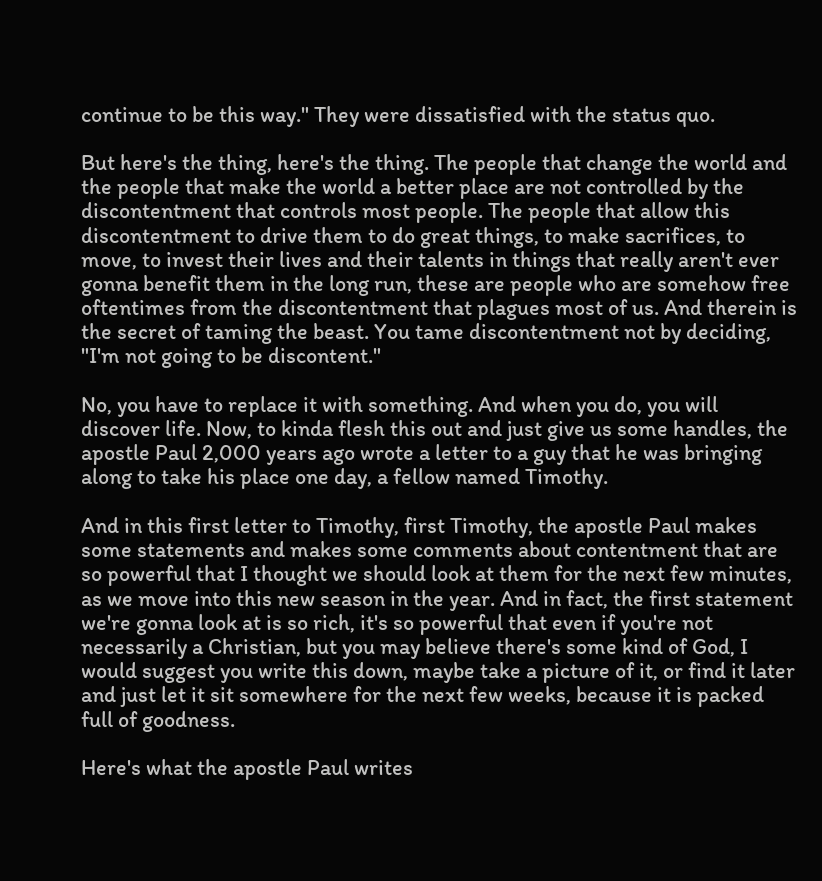continue to be this way." They were dissatisfied with the status quo.

But here's the thing, here's the thing. The people that change the world and the people that make the world a better place are not controlled by the discontentment that controls most people. The people that allow this discontentment to drive them to do great things, to make sacrifices, to move, to invest their lives and their talents in things that really aren't ever gonna benefit them in the long run, these are people who are somehow free oftentimes from the discontentment that plagues most of us. And therein is the secret of taming the beast. You tame discontentment not by deciding, "I'm not going to be discontent."

No, you have to replace it with something. And when you do, you will discover life. Now, to kinda flesh this out and just give us some handles, the apostle Paul 2,000 years ago wrote a letter to a guy that he was bringing along to take his place one day, a fellow named Timothy.

And in this first letter to Timothy, first Timothy, the apostle Paul makes some statements and makes some comments about contentment that are so powerful that I thought we should look at them for the next few minutes, as we move into this new season in the year. And in fact, the first statement we're gonna look at is so rich, it's so powerful that even if you're not necessarily a Christian, but you may believe there's some kind of God, I would suggest you write this down, maybe take a picture of it, or find it later and just let it sit somewhere for the next few weeks, because it is packed full of goodness.

Here's what the apostle Paul writes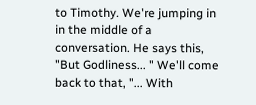to Timothy. We're jumping in in the middle of a conversation. He says this, "But Godliness... " We'll come back to that, "... With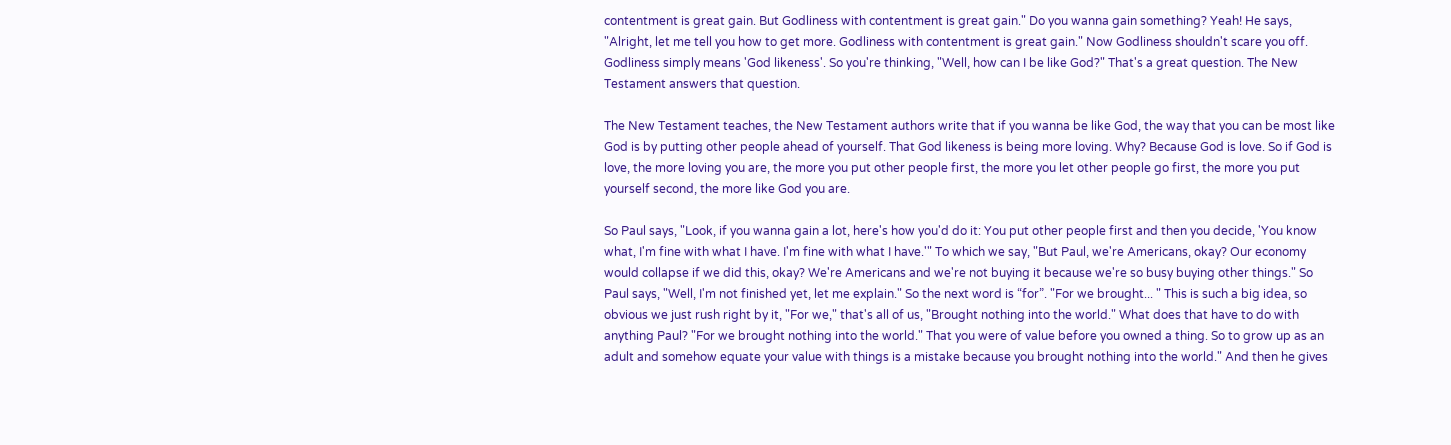contentment is great gain. But Godliness with contentment is great gain." Do you wanna gain something? Yeah! He says, "Alright, let me tell you how to get more. Godliness with contentment is great gain." Now Godliness shouldn't scare you off. Godliness simply means 'God likeness'. So you're thinking, "Well, how can I be like God?" That's a great question. The New Testament answers that question.

The New Testament teaches, the New Testament authors write that if you wanna be like God, the way that you can be most like God is by putting other people ahead of yourself. That God likeness is being more loving. Why? Because God is love. So if God is love, the more loving you are, the more you put other people first, the more you let other people go first, the more you put yourself second, the more like God you are.

So Paul says, "Look, if you wanna gain a lot, here's how you'd do it: You put other people first and then you decide, 'You know what, I'm fine with what I have. I'm fine with what I have.'" To which we say, "But Paul, we're Americans, okay? Our economy would collapse if we did this, okay? We're Americans and we're not buying it because we're so busy buying other things." So Paul says, "Well, I'm not finished yet, let me explain." So the next word is “for”. "For we brought... " This is such a big idea, so obvious we just rush right by it, "For we," that's all of us, "Brought nothing into the world." What does that have to do with anything Paul? "For we brought nothing into the world." That you were of value before you owned a thing. So to grow up as an adult and somehow equate your value with things is a mistake because you brought nothing into the world." And then he gives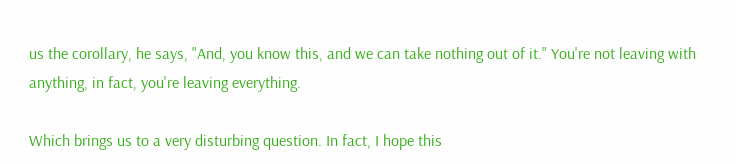us the corollary, he says, "And, you know this, and we can take nothing out of it." You're not leaving with anything, in fact, you're leaving everything.

Which brings us to a very disturbing question. In fact, I hope this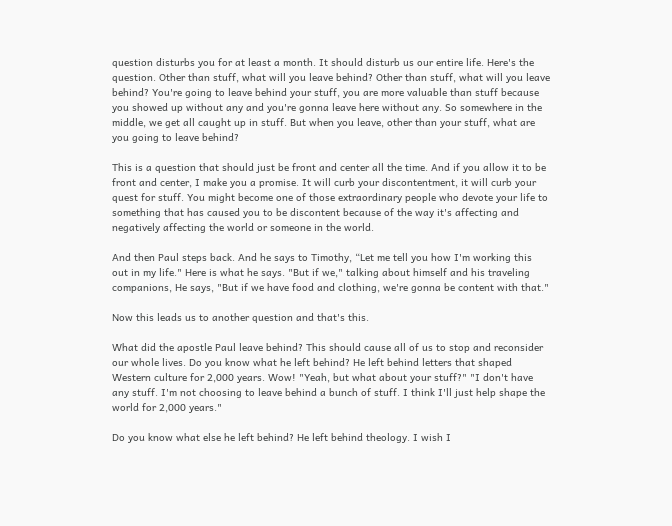question disturbs you for at least a month. It should disturb us our entire life. Here's the question. Other than stuff, what will you leave behind? Other than stuff, what will you leave behind? You're going to leave behind your stuff, you are more valuable than stuff because you showed up without any and you're gonna leave here without any. So somewhere in the middle, we get all caught up in stuff. But when you leave, other than your stuff, what are you going to leave behind?

This is a question that should just be front and center all the time. And if you allow it to be front and center, I make you a promise. It will curb your discontentment, it will curb your quest for stuff. You might become one of those extraordinary people who devote your life to something that has caused you to be discontent because of the way it's affecting and negatively affecting the world or someone in the world.

And then Paul steps back. And he says to Timothy, “Let me tell you how I'm working this out in my life." Here is what he says. "But if we," talking about himself and his traveling companions, He says, "But if we have food and clothing, we're gonna be content with that."

Now this leads us to another question and that's this.

What did the apostle Paul leave behind? This should cause all of us to stop and reconsider our whole lives. Do you know what he left behind? He left behind letters that shaped Western culture for 2,000 years. Wow! "Yeah, but what about your stuff?" "I don't have any stuff. I'm not choosing to leave behind a bunch of stuff. I think I'll just help shape the world for 2,000 years."

Do you know what else he left behind? He left behind theology. I wish I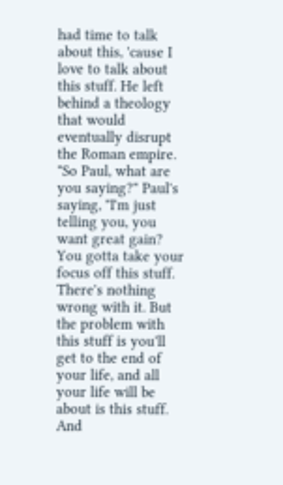had time to talk about this, 'cause I love to talk about this stuff. He left behind a theology that would eventually disrupt the Roman empire. "So Paul, what are you saying?" Paul's saying, "I'm just telling you, you want great gain? You gotta take your focus off this stuff. There's nothing wrong with it. But the problem with this stuff is you'll get to the end of your life, and all your life will be about is this stuff. And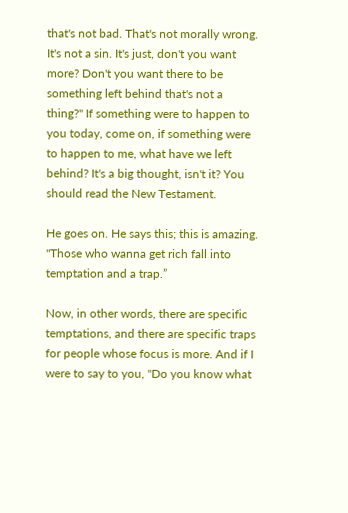that's not bad. That's not morally wrong. It's not a sin. It's just, don't you want more? Don't you want there to be something left behind that's not a thing?" If something were to happen to you today, come on, if something were to happen to me, what have we left behind? It's a big thought, isn't it? You should read the New Testament.

He goes on. He says this; this is amazing. "Those who wanna get rich fall into temptation and a trap.”

Now, in other words, there are specific temptations, and there are specific traps for people whose focus is more. And if I were to say to you, "Do you know what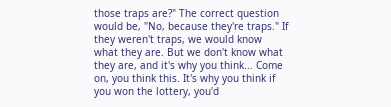those traps are?" The correct question would be, "No, because they're traps." If they weren't traps, we would know what they are. But we don't know what they are, and it's why you think... Come on, you think this. It's why you think if you won the lottery, you'd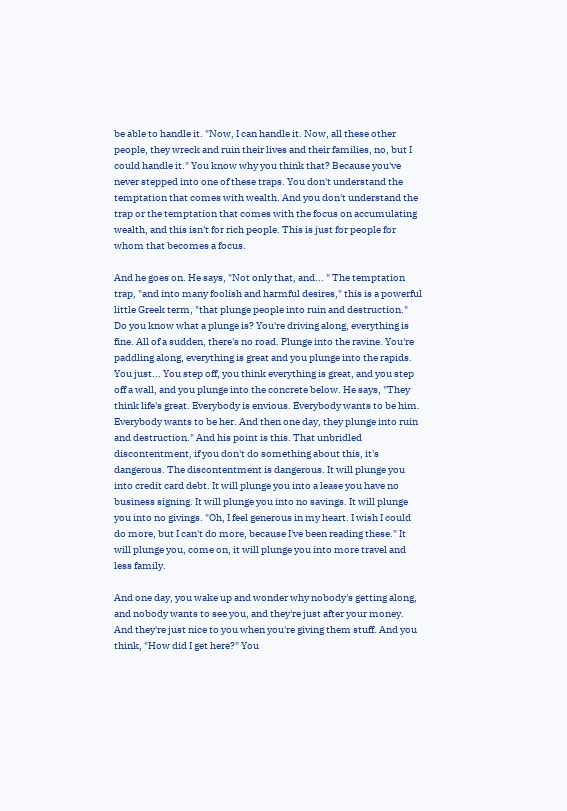be able to handle it. "Now, I can handle it. Now, all these other people, they wreck and ruin their lives and their families, no, but I could handle it." You know why you think that? Because you've never stepped into one of these traps. You don't understand the temptation that comes with wealth. And you don't understand the trap or the temptation that comes with the focus on accumulating wealth, and this isn't for rich people. This is just for people for whom that becomes a focus.

And he goes on. He says, "Not only that, and... " The temptation trap, "and into many foolish and harmful desires," this is a powerful little Greek term, "that plunge people into ruin and destruction." Do you know what a plunge is? You're driving along, everything is fine. All of a sudden, there's no road. Plunge into the ravine. You're paddling along, everything is great and you plunge into the rapids. You just... You step off, you think everything is great, and you step off a wall, and you plunge into the concrete below. He says, "They think life's great. Everybody is envious. Everybody wants to be him. Everybody wants to be her. And then one day, they plunge into ruin and destruction." And his point is this. That unbridled discontentment, if you don't do something about this, it's dangerous. The discontentment is dangerous. It will plunge you into credit card debt. It will plunge you into a lease you have no business signing. It will plunge you into no savings. It will plunge you into no givings. "Oh, I feel generous in my heart. I wish I could do more, but I can't do more, because I've been reading these." It will plunge you, come on, it will plunge you into more travel and less family.

And one day, you wake up and wonder why nobody's getting along, and nobody wants to see you, and they're just after your money. And they're just nice to you when you're giving them stuff. And you think, "How did I get here?" You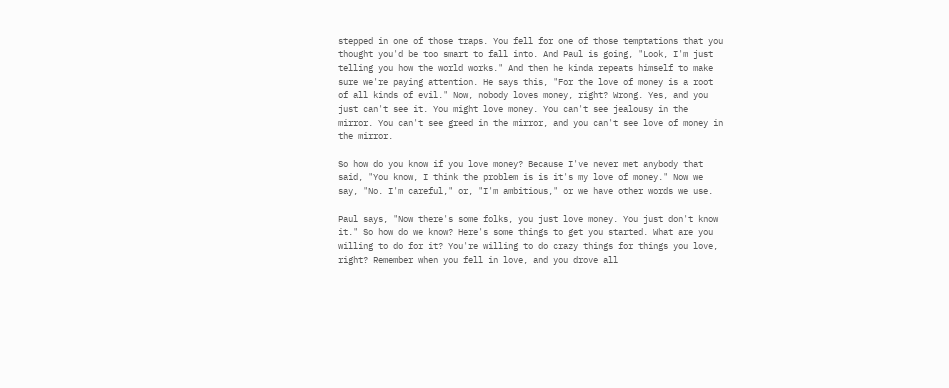stepped in one of those traps. You fell for one of those temptations that you thought you'd be too smart to fall into. And Paul is going, "Look, I'm just telling you how the world works." And then he kinda repeats himself to make sure we're paying attention. He says this, "For the love of money is a root of all kinds of evil." Now, nobody loves money, right? Wrong. Yes, and you just can't see it. You might love money. You can't see jealousy in the mirror. You can't see greed in the mirror, and you can't see love of money in the mirror.

So how do you know if you love money? Because I've never met anybody that said, "You know, I think the problem is is it's my love of money." Now we say, "No. I'm careful," or, "I'm ambitious," or we have other words we use.

Paul says, "Now there's some folks, you just love money. You just don't know it." So how do we know? Here's some things to get you started. What are you willing to do for it? You're willing to do crazy things for things you love, right? Remember when you fell in love, and you drove all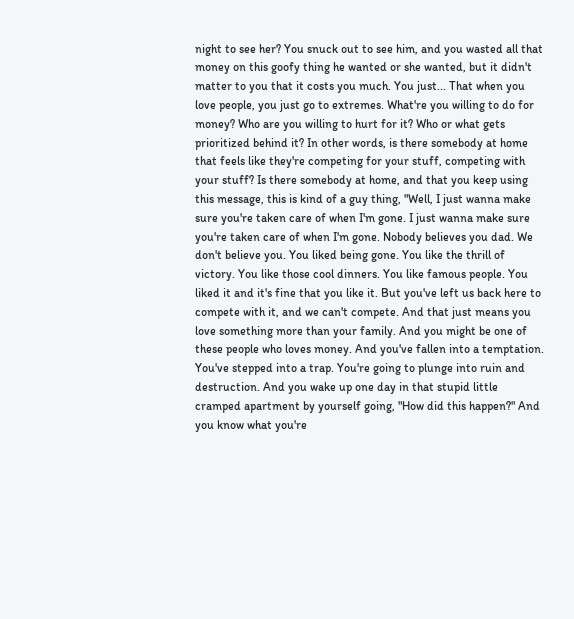night to see her? You snuck out to see him, and you wasted all that money on this goofy thing he wanted or she wanted, but it didn't matter to you that it costs you much. You just... That when you love people, you just go to extremes. What're you willing to do for money? Who are you willing to hurt for it? Who or what gets prioritized behind it? In other words, is there somebody at home that feels like they're competing for your stuff, competing with your stuff? Is there somebody at home, and that you keep using this message, this is kind of a guy thing, "Well, I just wanna make sure you're taken care of when I'm gone. I just wanna make sure you're taken care of when I'm gone. Nobody believes you dad. We don't believe you. You liked being gone. You like the thrill of victory. You like those cool dinners. You like famous people. You liked it and it's fine that you like it. But you've left us back here to compete with it, and we can't compete. And that just means you love something more than your family. And you might be one of these people who loves money. And you've fallen into a temptation. You've stepped into a trap. You're going to plunge into ruin and destruction. And you wake up one day in that stupid little cramped apartment by yourself going, "How did this happen?" And you know what you're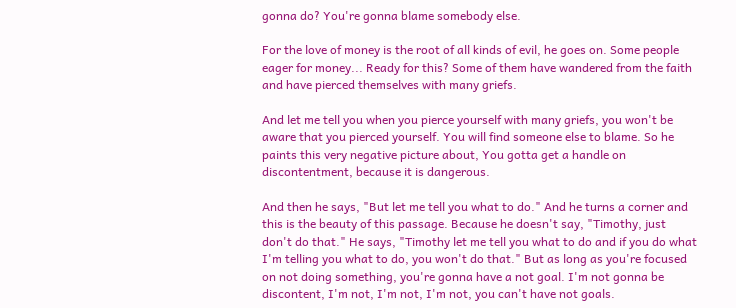gonna do? You're gonna blame somebody else.

For the love of money is the root of all kinds of evil, he goes on. Some people eager for money... Ready for this? Some of them have wandered from the faith and have pierced themselves with many griefs.

And let me tell you when you pierce yourself with many griefs, you won't be aware that you pierced yourself. You will find someone else to blame. So he paints this very negative picture about, You gotta get a handle on discontentment, because it is dangerous.

And then he says, "But let me tell you what to do." And he turns a corner and this is the beauty of this passage. Because he doesn't say, "Timothy, just don't do that." He says, "Timothy let me tell you what to do and if you do what I'm telling you what to do, you won't do that." But as long as you're focused on not doing something, you're gonna have a not goal. I'm not gonna be discontent, I'm not, I'm not, I'm not, you can't have not goals.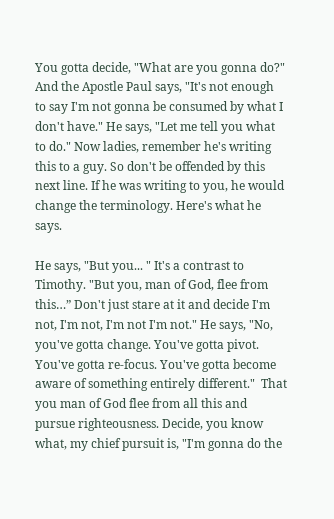You gotta decide, "What are you gonna do?" And the Apostle Paul says, "It's not enough to say I'm not gonna be consumed by what I don't have." He says, "Let me tell you what to do." Now ladies, remember he's writing this to a guy. So don't be offended by this next line. If he was writing to you, he would change the terminology. Here's what he says.

He says, "But you... " It's a contrast to Timothy. "But you, man of God, flee from this…” Don't just stare at it and decide I'm not, I'm not, I'm not I'm not." He says, "No, you've gotta change. You've gotta pivot. You've gotta re-focus. You've gotta become aware of something entirely different."  That you man of God flee from all this and pursue righteousness. Decide, you know what, my chief pursuit is, "I'm gonna do the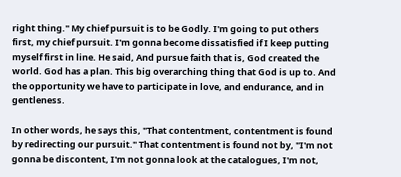right thing." My chief pursuit is to be Godly. I'm going to put others first, my chief pursuit. I'm gonna become dissatisfied if I keep putting myself first in line. He said, And pursue faith that is, God created the world. God has a plan. This big overarching thing that God is up to. And the opportunity we have to participate in love, and endurance, and in gentleness.

In other words, he says this, "That contentment, contentment is found by redirecting our pursuit." That contentment is found not by, "I'm not gonna be discontent, I'm not gonna look at the catalogues, I'm not,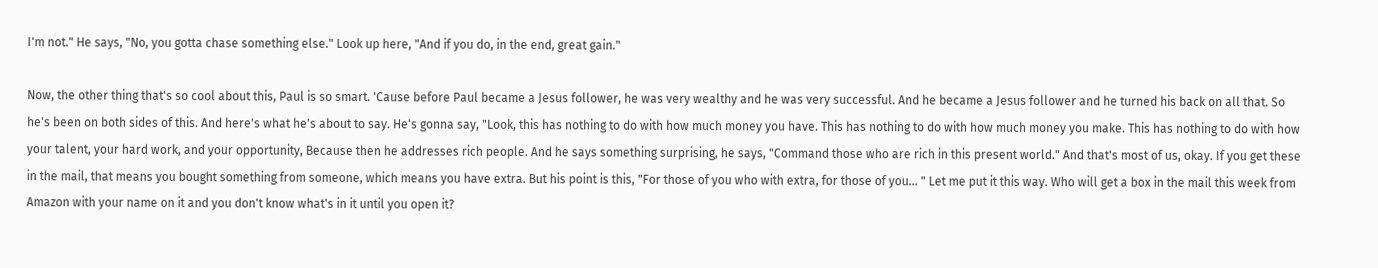I'm not." He says, "No, you gotta chase something else." Look up here, "And if you do, in the end, great gain."

Now, the other thing that's so cool about this, Paul is so smart. 'Cause before Paul became a Jesus follower, he was very wealthy and he was very successful. And he became a Jesus follower and he turned his back on all that. So he's been on both sides of this. And here's what he's about to say. He's gonna say, "Look, this has nothing to do with how much money you have. This has nothing to do with how much money you make. This has nothing to do with how your talent, your hard work, and your opportunity, Because then he addresses rich people. And he says something surprising, he says, "Command those who are rich in this present world." And that's most of us, okay. If you get these in the mail, that means you bought something from someone, which means you have extra. But his point is this, "For those of you who with extra, for those of you... " Let me put it this way. Who will get a box in the mail this week from Amazon with your name on it and you don't know what's in it until you open it?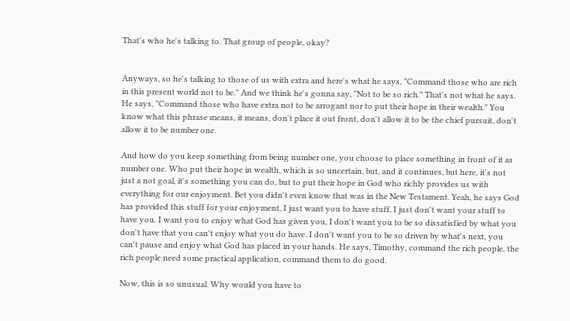That's who he's talking to. That group of people, okay?


Anyways, so he's talking to those of us with extra and here's what he says, "Command those who are rich in this present world not to be." And we think he's gonna say, "Not to be so rich." That's not what he says. He says, "Command those who have extra not to be arrogant nor to put their hope in their wealth." You know what this phrase means, it means, don't place it out front, don't allow it to be the chief pursuit, don't allow it to be number one.

And how do you keep something from being number one, you choose to place something in front of it as number one. Who put their hope in wealth, which is so uncertain, but, and it continues, but here, it's not just a not goal, it's something you can do, but to put their hope in God who richly provides us with everything for our enjoyment. Bet you didn't even know that was in the New Testament. Yeah, he says God has provided this stuff for your enjoyment, I just want you to have stuff, I just don't want your stuff to have you. I want you to enjoy what God has given you, I don't want you to be so dissatisfied by what you don't have that you can't enjoy what you do have. I don't want you to be so driven by what's next, you can't pause and enjoy what God has placed in your hands. He says, Timothy, command the rich people, the rich people need some practical application, command them to do good.

Now, this is so unusual. Why would you have to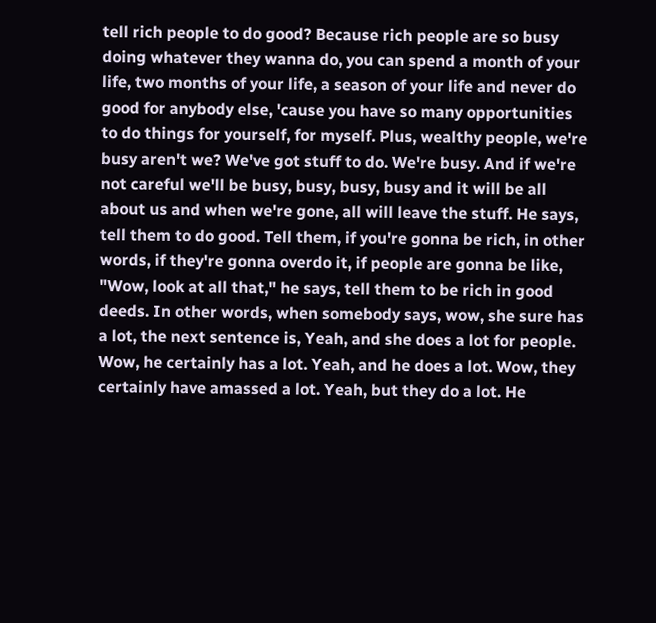tell rich people to do good? Because rich people are so busy doing whatever they wanna do, you can spend a month of your life, two months of your life, a season of your life and never do good for anybody else, 'cause you have so many opportunities to do things for yourself, for myself. Plus, wealthy people, we're busy aren't we? We've got stuff to do. We're busy. And if we're not careful we'll be busy, busy, busy, busy and it will be all about us and when we're gone, all will leave the stuff. He says, tell them to do good. Tell them, if you're gonna be rich, in other words, if they're gonna overdo it, if people are gonna be like, "Wow, look at all that," he says, tell them to be rich in good deeds. In other words, when somebody says, wow, she sure has a lot, the next sentence is, Yeah, and she does a lot for people. Wow, he certainly has a lot. Yeah, and he does a lot. Wow, they certainly have amassed a lot. Yeah, but they do a lot. He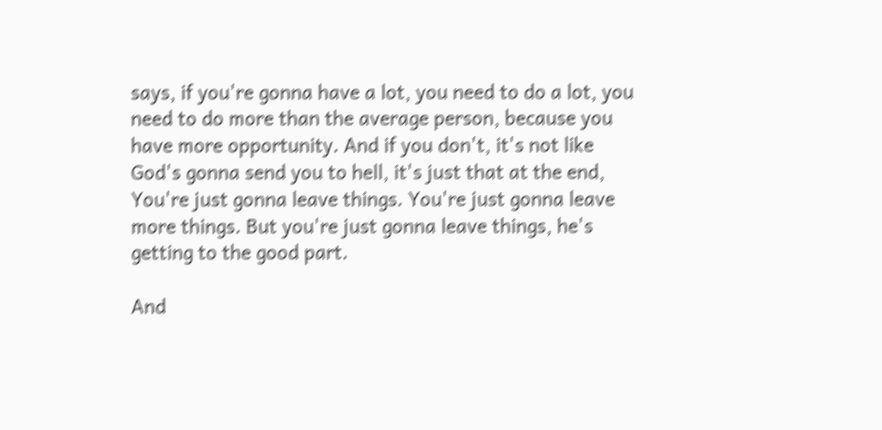says, if you're gonna have a lot, you need to do a lot, you need to do more than the average person, because you have more opportunity. And if you don't, it's not like God's gonna send you to hell, it's just that at the end, You're just gonna leave things. You're just gonna leave more things. But you're just gonna leave things, he's getting to the good part.

And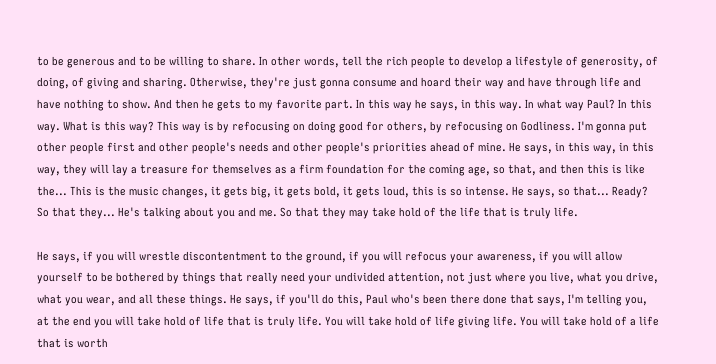to be generous and to be willing to share. In other words, tell the rich people to develop a lifestyle of generosity, of doing, of giving and sharing. Otherwise, they're just gonna consume and hoard their way and have through life and have nothing to show. And then he gets to my favorite part. In this way he says, in this way. In what way Paul? In this way. What is this way? This way is by refocusing on doing good for others, by refocusing on Godliness. I'm gonna put other people first and other people's needs and other people's priorities ahead of mine. He says, in this way, in this way, they will lay a treasure for themselves as a firm foundation for the coming age, so that, and then this is like the... This is the music changes, it gets big, it gets bold, it gets loud, this is so intense. He says, so that... Ready? So that they... He's talking about you and me. So that they may take hold of the life that is truly life.

He says, if you will wrestle discontentment to the ground, if you will refocus your awareness, if you will allow yourself to be bothered by things that really need your undivided attention, not just where you live, what you drive, what you wear, and all these things. He says, if you'll do this, Paul who's been there done that says, I'm telling you, at the end you will take hold of life that is truly life. You will take hold of life giving life. You will take hold of a life that is worth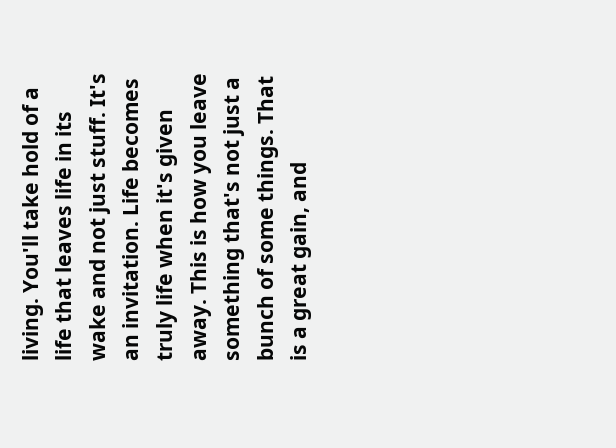living. You'll take hold of a life that leaves life in its wake and not just stuff. It's an invitation. Life becomes truly life when it's given away. This is how you leave something that's not just a bunch of some things. That is a great gain, and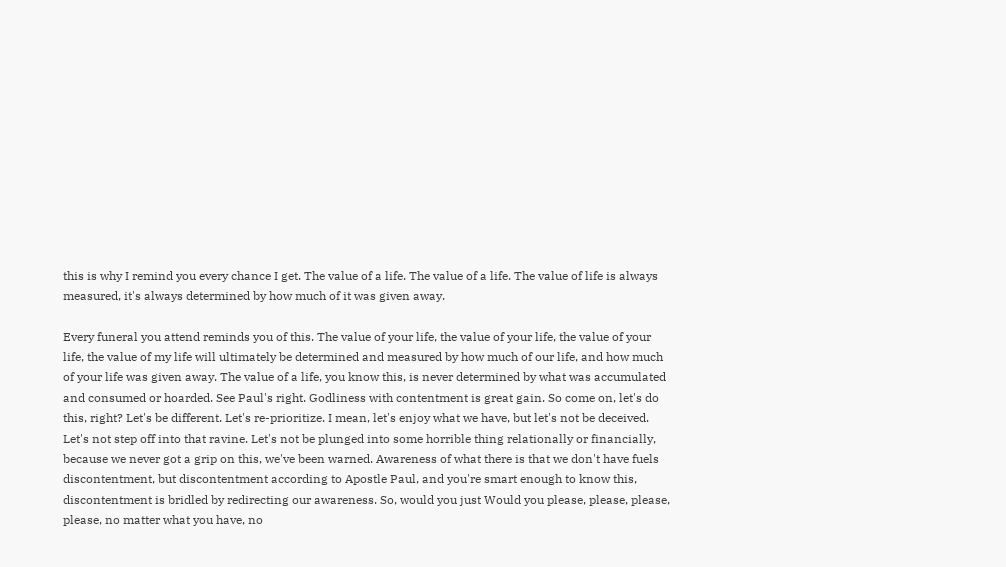this is why I remind you every chance I get. The value of a life. The value of a life. The value of life is always measured, it's always determined by how much of it was given away.

Every funeral you attend reminds you of this. The value of your life, the value of your life, the value of your life, the value of my life will ultimately be determined and measured by how much of our life, and how much of your life was given away. The value of a life, you know this, is never determined by what was accumulated and consumed or hoarded. See Paul's right. Godliness with contentment is great gain. So come on, let's do this, right? Let's be different. Let's re-prioritize. I mean, let's enjoy what we have, but let's not be deceived. Let's not step off into that ravine. Let's not be plunged into some horrible thing relationally or financially, because we never got a grip on this, we've been warned. Awareness of what there is that we don't have fuels discontentment, but discontentment according to Apostle Paul, and you're smart enough to know this, discontentment is bridled by redirecting our awareness. So, would you just Would you please, please, please, please, no matter what you have, no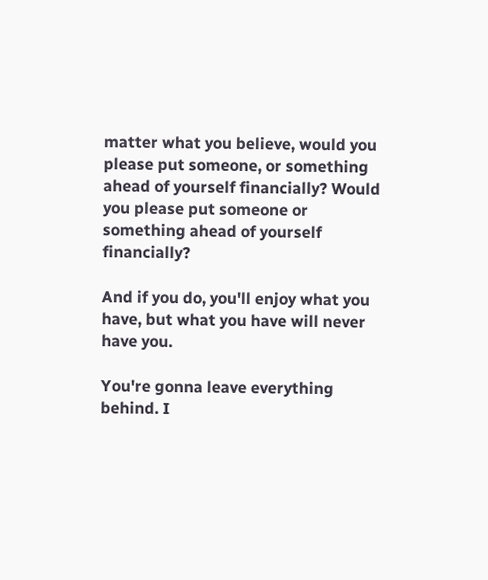matter what you believe, would you please put someone, or something ahead of yourself financially? Would you please put someone or something ahead of yourself financially?

And if you do, you'll enjoy what you have, but what you have will never have you.

You're gonna leave everything behind. I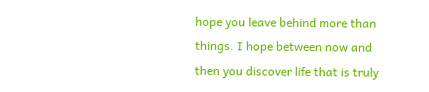hope you leave behind more than things. I hope between now and then you discover life that is truly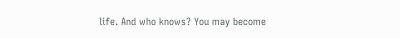life. And who knows? You may become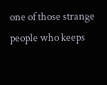one of those strange people who keeps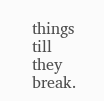things till they break.